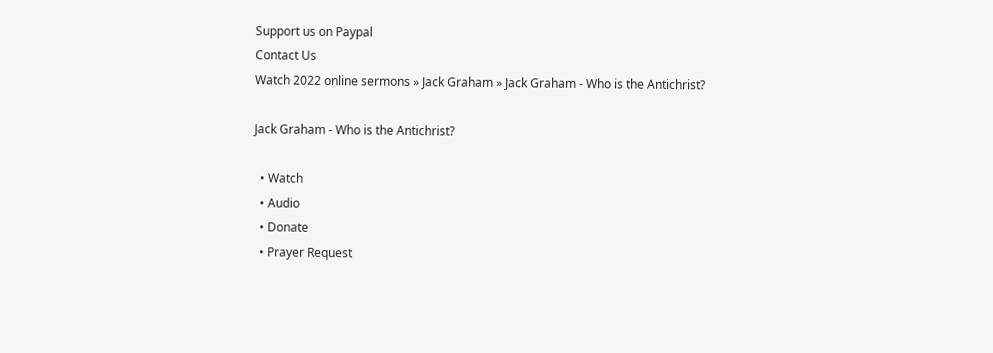Support us on Paypal
Contact Us
Watch 2022 online sermons » Jack Graham » Jack Graham - Who is the Antichrist?

Jack Graham - Who is the Antichrist?

  • Watch
  • Audio
  • Donate
  • Prayer Request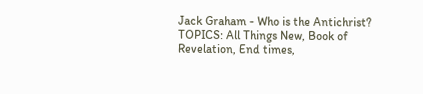Jack Graham - Who is the Antichrist?
TOPICS: All Things New, Book of Revelation, End times,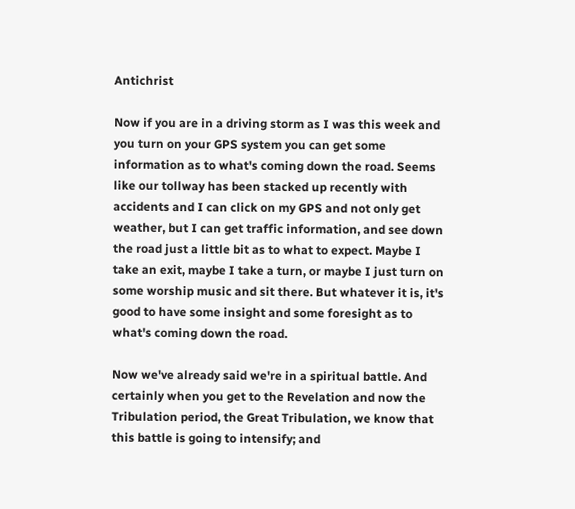Antichrist

Now if you are in a driving storm as I was this week and you turn on your GPS system you can get some information as to what's coming down the road. Seems like our tollway has been stacked up recently with accidents and I can click on my GPS and not only get weather, but I can get traffic information, and see down the road just a little bit as to what to expect. Maybe I take an exit, maybe I take a turn, or maybe I just turn on some worship music and sit there. But whatever it is, it's good to have some insight and some foresight as to what's coming down the road.

Now we've already said we're in a spiritual battle. And certainly when you get to the Revelation and now the Tribulation period, the Great Tribulation, we know that this battle is going to intensify; and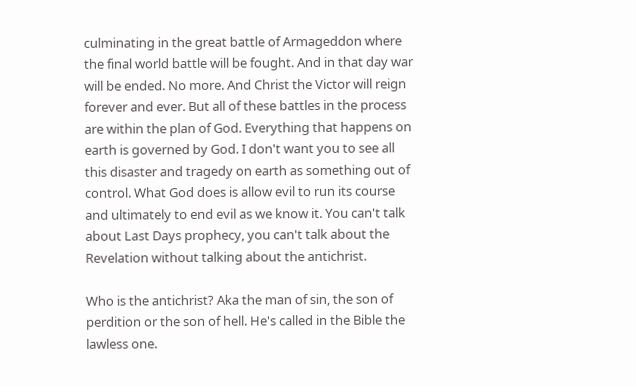culminating in the great battle of Armageddon where the final world battle will be fought. And in that day war will be ended. No more. And Christ the Victor will reign forever and ever. But all of these battles in the process are within the plan of God. Everything that happens on earth is governed by God. I don't want you to see all this disaster and tragedy on earth as something out of control. What God does is allow evil to run its course and ultimately to end evil as we know it. You can't talk about Last Days prophecy, you can't talk about the Revelation without talking about the antichrist.

Who is the antichrist? Aka the man of sin, the son of perdition or the son of hell. He's called in the Bible the lawless one.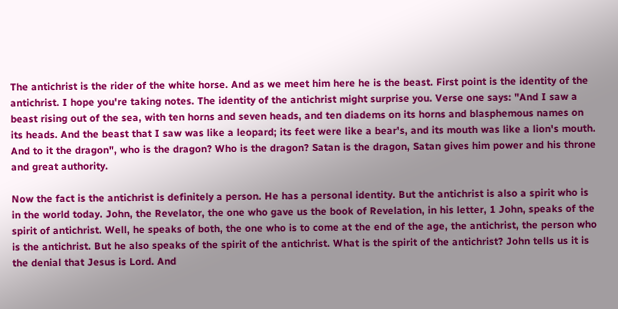The antichrist is the rider of the white horse. And as we meet him here he is the beast. First point is the identity of the antichrist. I hope you're taking notes. The identity of the antichrist might surprise you. Verse one says: "And I saw a beast rising out of the sea, with ten horns and seven heads, and ten diadems on its horns and blasphemous names on its heads. And the beast that I saw was like a leopard; its feet were like a bear's, and its mouth was like a lion's mouth. And to it the dragon", who is the dragon? Who is the dragon? Satan is the dragon, Satan gives him power and his throne and great authority.

Now the fact is the antichrist is definitely a person. He has a personal identity. But the antichrist is also a spirit who is in the world today. John, the Revelator, the one who gave us the book of Revelation, in his letter, 1 John, speaks of the spirit of antichrist. Well, he speaks of both, the one who is to come at the end of the age, the antichrist, the person who is the antichrist. But he also speaks of the spirit of the antichrist. What is the spirit of the antichrist? John tells us it is the denial that Jesus is Lord. And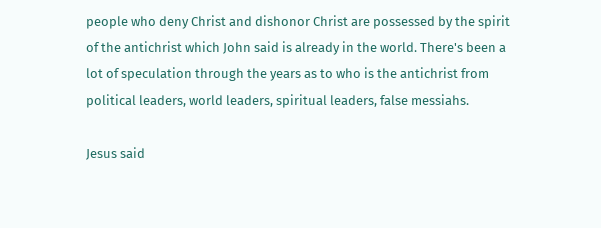people who deny Christ and dishonor Christ are possessed by the spirit of the antichrist which John said is already in the world. There's been a lot of speculation through the years as to who is the antichrist from political leaders, world leaders, spiritual leaders, false messiahs.

Jesus said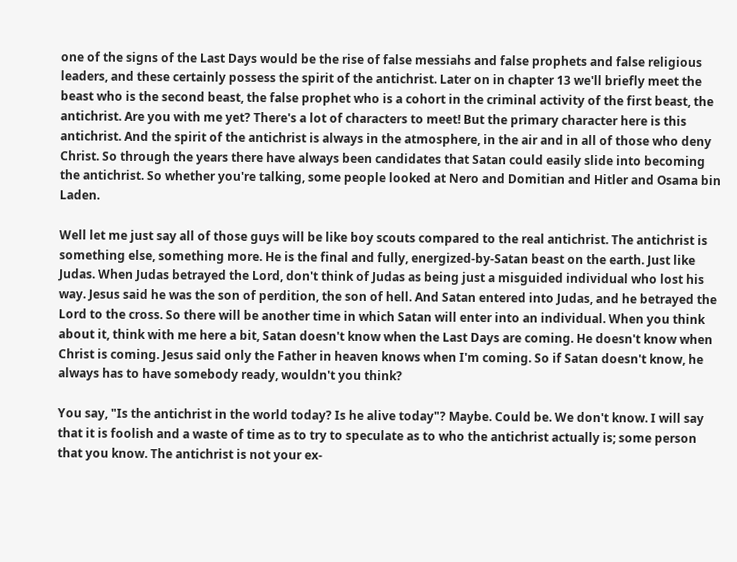one of the signs of the Last Days would be the rise of false messiahs and false prophets and false religious leaders, and these certainly possess the spirit of the antichrist. Later on in chapter 13 we'll briefly meet the beast who is the second beast, the false prophet who is a cohort in the criminal activity of the first beast, the antichrist. Are you with me yet? There's a lot of characters to meet! But the primary character here is this antichrist. And the spirit of the antichrist is always in the atmosphere, in the air and in all of those who deny Christ. So through the years there have always been candidates that Satan could easily slide into becoming the antichrist. So whether you're talking, some people looked at Nero and Domitian and Hitler and Osama bin Laden.

Well let me just say all of those guys will be like boy scouts compared to the real antichrist. The antichrist is something else, something more. He is the final and fully, energized-by-Satan beast on the earth. Just like Judas. When Judas betrayed the Lord, don't think of Judas as being just a misguided individual who lost his way. Jesus said he was the son of perdition, the son of hell. And Satan entered into Judas, and he betrayed the Lord to the cross. So there will be another time in which Satan will enter into an individual. When you think about it, think with me here a bit, Satan doesn't know when the Last Days are coming. He doesn't know when Christ is coming. Jesus said only the Father in heaven knows when I'm coming. So if Satan doesn't know, he always has to have somebody ready, wouldn't you think?

You say, "Is the antichrist in the world today? Is he alive today"? Maybe. Could be. We don't know. I will say that it is foolish and a waste of time as to try to speculate as to who the antichrist actually is; some person that you know. The antichrist is not your ex-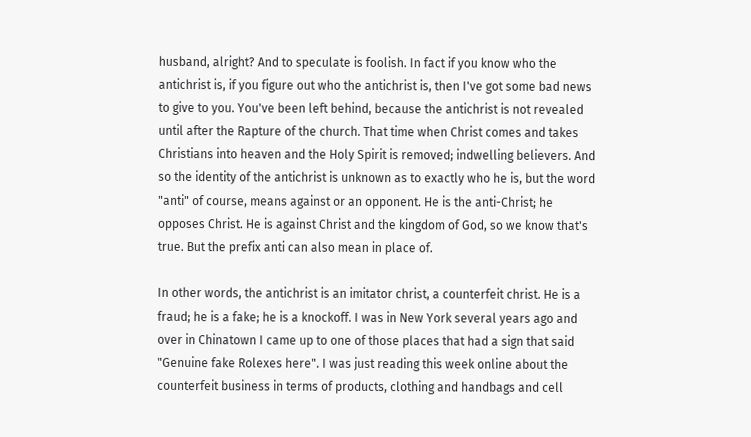husband, alright? And to speculate is foolish. In fact if you know who the antichrist is, if you figure out who the antichrist is, then I've got some bad news to give to you. You've been left behind, because the antichrist is not revealed until after the Rapture of the church. That time when Christ comes and takes Christians into heaven and the Holy Spirit is removed; indwelling believers. And so the identity of the antichrist is unknown as to exactly who he is, but the word "anti" of course, means against or an opponent. He is the anti-Christ; he opposes Christ. He is against Christ and the kingdom of God, so we know that's true. But the prefix anti can also mean in place of.

In other words, the antichrist is an imitator christ, a counterfeit christ. He is a fraud; he is a fake; he is a knockoff. I was in New York several years ago and over in Chinatown I came up to one of those places that had a sign that said "Genuine fake Rolexes here". I was just reading this week online about the counterfeit business in terms of products, clothing and handbags and cell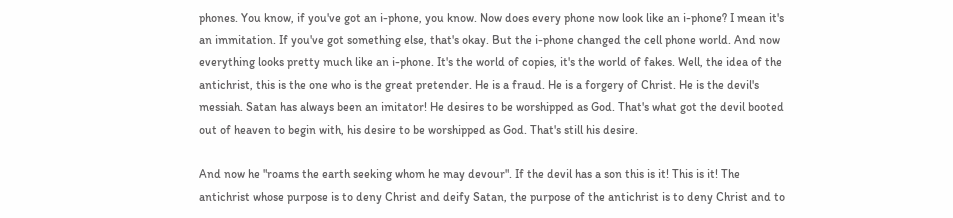phones. You know, if you've got an i-phone, you know. Now does every phone now look like an i-phone? I mean it's an immitation. If you've got something else, that's okay. But the i-phone changed the cell phone world. And now everything looks pretty much like an i-phone. It's the world of copies, it's the world of fakes. Well, the idea of the antichrist, this is the one who is the great pretender. He is a fraud. He is a forgery of Christ. He is the devil's messiah. Satan has always been an imitator! He desires to be worshipped as God. That's what got the devil booted out of heaven to begin with, his desire to be worshipped as God. That's still his desire.

And now he "roams the earth seeking whom he may devour". If the devil has a son this is it! This is it! The antichrist whose purpose is to deny Christ and deify Satan, the purpose of the antichrist is to deny Christ and to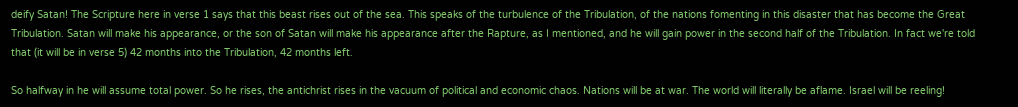deify Satan! The Scripture here in verse 1 says that this beast rises out of the sea. This speaks of the turbulence of the Tribulation, of the nations fomenting in this disaster that has become the Great Tribulation. Satan will make his appearance, or the son of Satan will make his appearance after the Rapture, as I mentioned, and he will gain power in the second half of the Tribulation. In fact we're told that (it will be in verse 5) 42 months into the Tribulation, 42 months left.

So halfway in he will assume total power. So he rises, the antichrist rises in the vacuum of political and economic chaos. Nations will be at war. The world will literally be aflame. Israel will be reeling!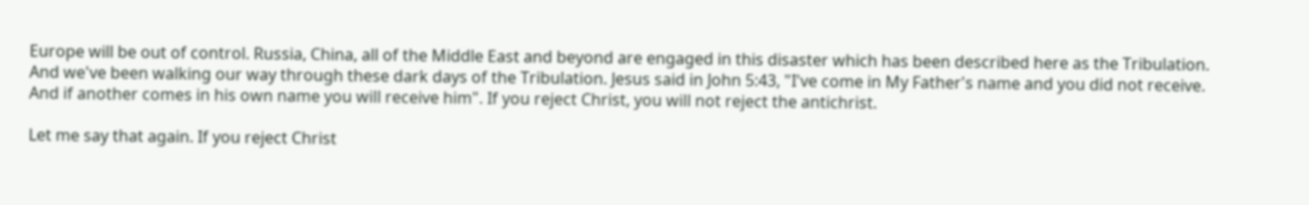Europe will be out of control. Russia, China, all of the Middle East and beyond are engaged in this disaster which has been described here as the Tribulation. And we've been walking our way through these dark days of the Tribulation. Jesus said in John 5:43, "I've come in My Father's name and you did not receive. And if another comes in his own name you will receive him". If you reject Christ, you will not reject the antichrist.

Let me say that again. If you reject Christ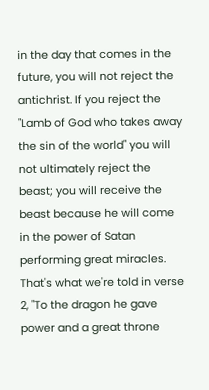in the day that comes in the future, you will not reject the antichrist. If you reject the "Lamb of God who takes away the sin of the world" you will not ultimately reject the beast; you will receive the beast because he will come in the power of Satan performing great miracles. That's what we're told in verse 2, "To the dragon he gave power and a great throne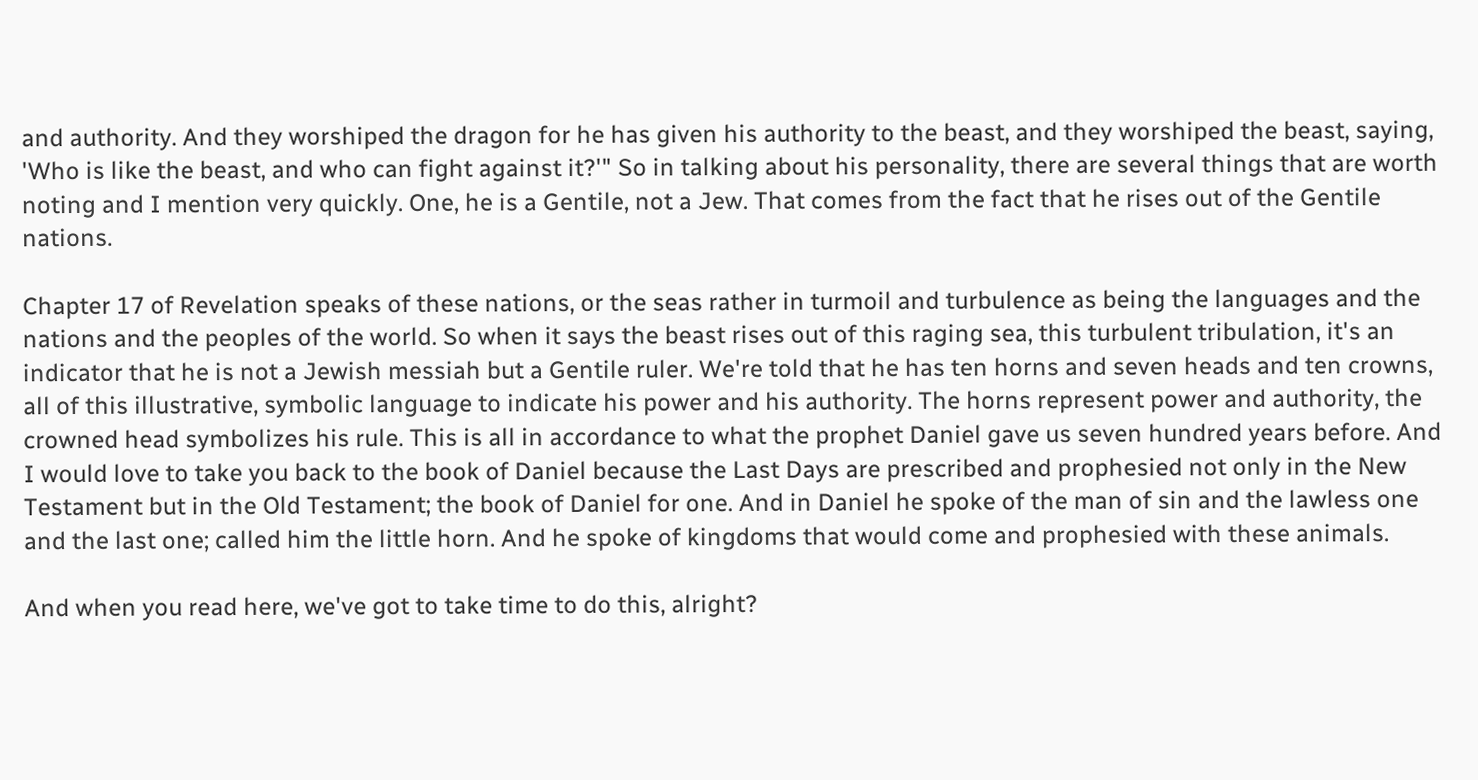and authority. And they worshiped the dragon for he has given his authority to the beast, and they worshiped the beast, saying, 'Who is like the beast, and who can fight against it?'" So in talking about his personality, there are several things that are worth noting and I mention very quickly. One, he is a Gentile, not a Jew. That comes from the fact that he rises out of the Gentile nations.

Chapter 17 of Revelation speaks of these nations, or the seas rather in turmoil and turbulence as being the languages and the nations and the peoples of the world. So when it says the beast rises out of this raging sea, this turbulent tribulation, it's an indicator that he is not a Jewish messiah but a Gentile ruler. We're told that he has ten horns and seven heads and ten crowns, all of this illustrative, symbolic language to indicate his power and his authority. The horns represent power and authority, the crowned head symbolizes his rule. This is all in accordance to what the prophet Daniel gave us seven hundred years before. And I would love to take you back to the book of Daniel because the Last Days are prescribed and prophesied not only in the New Testament but in the Old Testament; the book of Daniel for one. And in Daniel he spoke of the man of sin and the lawless one and the last one; called him the little horn. And he spoke of kingdoms that would come and prophesied with these animals.

And when you read here, we've got to take time to do this, alright?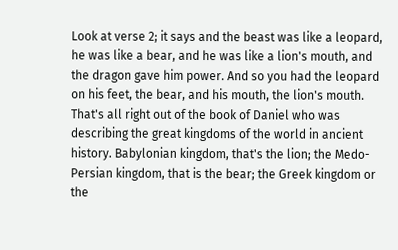Look at verse 2; it says and the beast was like a leopard, he was like a bear, and he was like a lion's mouth, and the dragon gave him power. And so you had the leopard on his feet, the bear, and his mouth, the lion's mouth. That's all right out of the book of Daniel who was describing the great kingdoms of the world in ancient history. Babylonian kingdom, that's the lion; the Medo-Persian kingdom, that is the bear; the Greek kingdom or the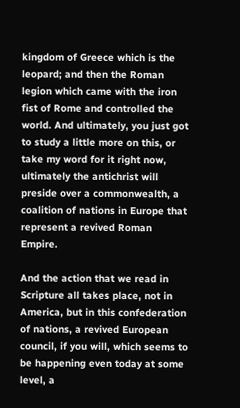kingdom of Greece which is the leopard; and then the Roman legion which came with the iron fist of Rome and controlled the world. And ultimately, you just got to study a little more on this, or take my word for it right now, ultimately the antichrist will preside over a commonwealth, a coalition of nations in Europe that represent a revived Roman Empire.

And the action that we read in Scripture all takes place, not in America, but in this confederation of nations, a revived European council, if you will, which seems to be happening even today at some level, a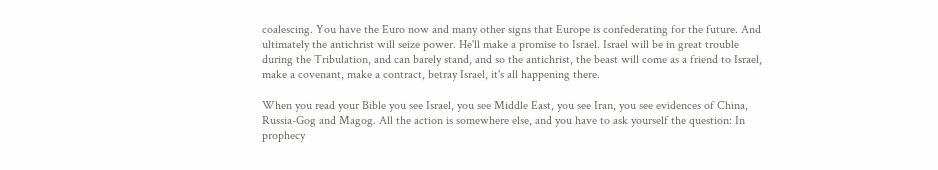coalescing. You have the Euro now and many other signs that Europe is confederating for the future. And ultimately the antichrist will seize power. He'll make a promise to Israel. Israel will be in great trouble during the Tribulation, and can barely stand, and so the antichrist, the beast will come as a friend to Israel, make a covenant, make a contract, betray Israel, it's all happening there.

When you read your Bible you see Israel, you see Middle East, you see Iran, you see evidences of China, Russia-Gog and Magog. All the action is somewhere else, and you have to ask yourself the question: In prophecy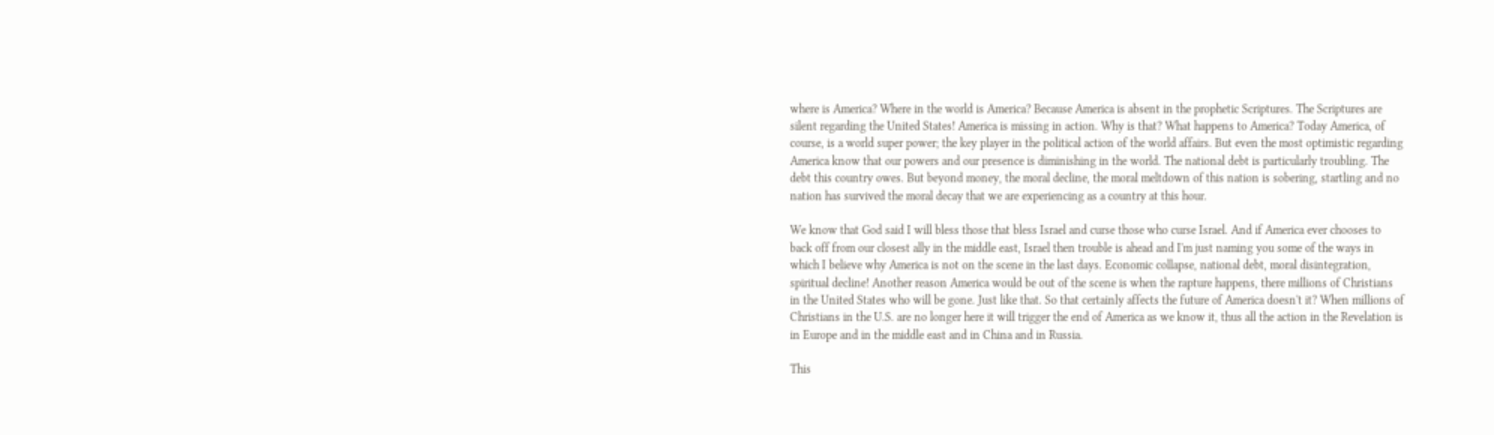where is America? Where in the world is America? Because America is absent in the prophetic Scriptures. The Scriptures are silent regarding the United States! America is missing in action. Why is that? What happens to America? Today America, of course, is a world super power; the key player in the political action of the world affairs. But even the most optimistic regarding America know that our powers and our presence is diminishing in the world. The national debt is particularly troubling. The debt this country owes. But beyond money, the moral decline, the moral meltdown of this nation is sobering, startling and no nation has survived the moral decay that we are experiencing as a country at this hour.

We know that God said I will bless those that bless Israel and curse those who curse Israel. And if America ever chooses to back off from our closest ally in the middle east, Israel then trouble is ahead and I'm just naming you some of the ways in which I believe why America is not on the scene in the last days. Economic collapse, national debt, moral disintegration, spiritual decline! Another reason America would be out of the scene is when the rapture happens, there millions of Christians in the United States who will be gone. Just like that. So that certainly affects the future of America doesn't it? When millions of Christians in the U.S. are no longer here it will trigger the end of America as we know it, thus all the action in the Revelation is in Europe and in the middle east and in China and in Russia.

This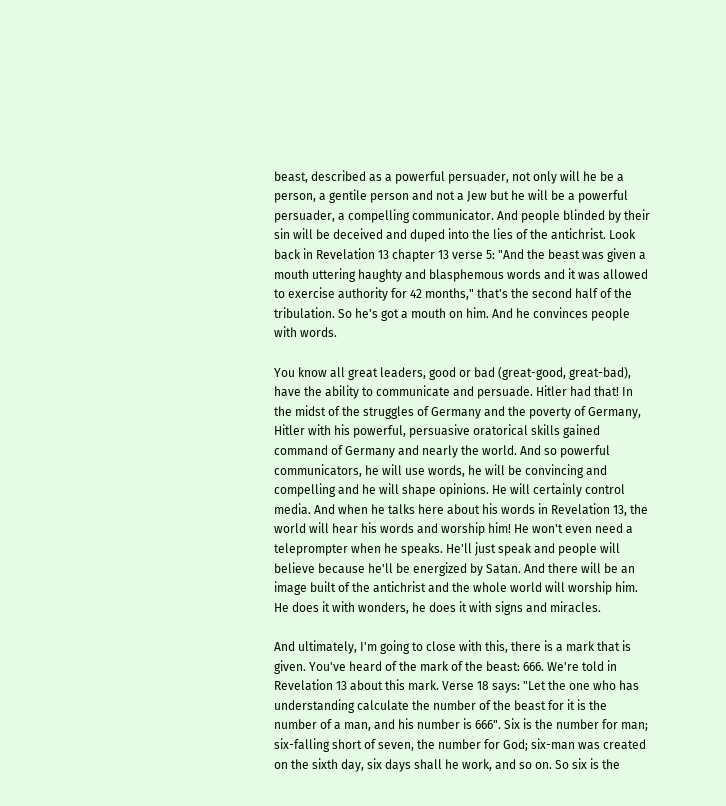beast, described as a powerful persuader, not only will he be a person, a gentile person and not a Jew but he will be a powerful persuader, a compelling communicator. And people blinded by their sin will be deceived and duped into the lies of the antichrist. Look back in Revelation 13 chapter 13 verse 5: "And the beast was given a mouth uttering haughty and blasphemous words and it was allowed to exercise authority for 42 months," that's the second half of the tribulation. So he's got a mouth on him. And he convinces people with words.

You know all great leaders, good or bad (great-good, great-bad), have the ability to communicate and persuade. Hitler had that! In the midst of the struggles of Germany and the poverty of Germany, Hitler with his powerful, persuasive oratorical skills gained command of Germany and nearly the world. And so powerful communicators, he will use words, he will be convincing and compelling and he will shape opinions. He will certainly control media. And when he talks here about his words in Revelation 13, the world will hear his words and worship him! He won't even need a teleprompter when he speaks. He'll just speak and people will believe because he'll be energized by Satan. And there will be an image built of the antichrist and the whole world will worship him. He does it with wonders, he does it with signs and miracles.

And ultimately, I'm going to close with this, there is a mark that is given. You've heard of the mark of the beast: 666. We're told in Revelation 13 about this mark. Verse 18 says: "Let the one who has understanding calculate the number of the beast for it is the number of a man, and his number is 666". Six is the number for man; six-falling short of seven, the number for God; six-man was created on the sixth day, six days shall he work, and so on. So six is the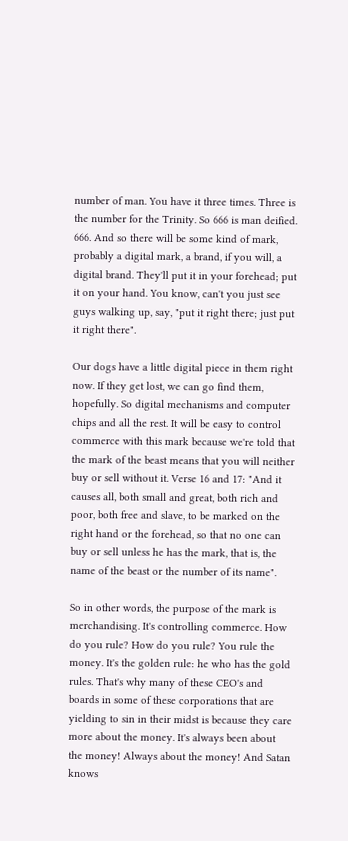number of man. You have it three times. Three is the number for the Trinity. So 666 is man deified. 666. And so there will be some kind of mark, probably a digital mark, a brand, if you will, a digital brand. They'll put it in your forehead; put it on your hand. You know, can't you just see guys walking up, say, "put it right there; just put it right there".

Our dogs have a little digital piece in them right now. If they get lost, we can go find them, hopefully. So digital mechanisms and computer chips and all the rest. It will be easy to control commerce with this mark because we're told that the mark of the beast means that you will neither buy or sell without it. Verse 16 and 17: "And it causes all, both small and great, both rich and poor, both free and slave, to be marked on the right hand or the forehead, so that no one can buy or sell unless he has the mark, that is, the name of the beast or the number of its name".

So in other words, the purpose of the mark is merchandising. It's controlling commerce. How do you rule? How do you rule? You rule the money. It's the golden rule: he who has the gold rules. That's why many of these CEO's and boards in some of these corporations that are yielding to sin in their midst is because they care more about the money. It's always been about the money! Always about the money! And Satan knows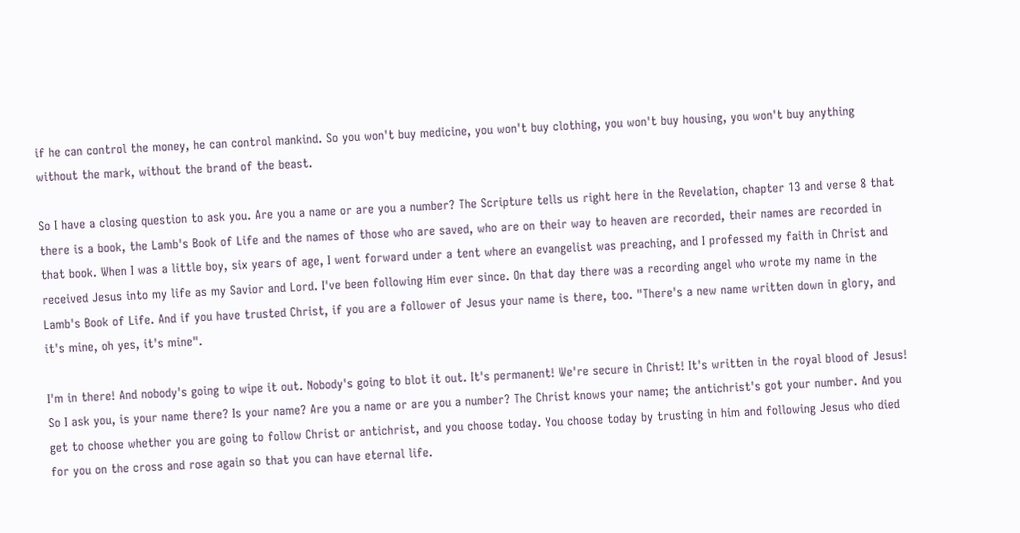if he can control the money, he can control mankind. So you won't buy medicine, you won't buy clothing, you won't buy housing, you won't buy anything without the mark, without the brand of the beast.

So I have a closing question to ask you. Are you a name or are you a number? The Scripture tells us right here in the Revelation, chapter 13 and verse 8 that there is a book, the Lamb's Book of Life and the names of those who are saved, who are on their way to heaven are recorded, their names are recorded in that book. When I was a little boy, six years of age, I went forward under a tent where an evangelist was preaching, and I professed my faith in Christ and received Jesus into my life as my Savior and Lord. I've been following Him ever since. On that day there was a recording angel who wrote my name in the Lamb's Book of Life. And if you have trusted Christ, if you are a follower of Jesus your name is there, too. "There's a new name written down in glory, and it's mine, oh yes, it's mine".

I'm in there! And nobody's going to wipe it out. Nobody's going to blot it out. It's permanent! We're secure in Christ! It's written in the royal blood of Jesus! So I ask you, is your name there? Is your name? Are you a name or are you a number? The Christ knows your name; the antichrist's got your number. And you get to choose whether you are going to follow Christ or antichrist, and you choose today. You choose today by trusting in him and following Jesus who died for you on the cross and rose again so that you can have eternal life.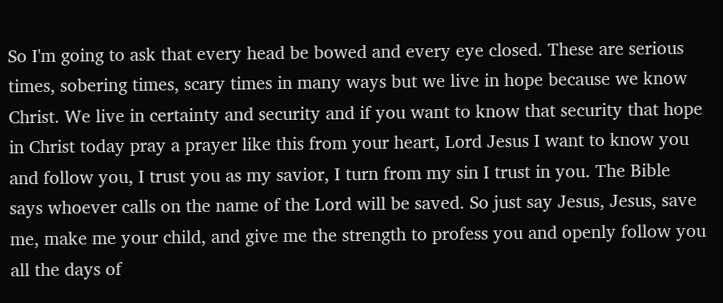So I'm going to ask that every head be bowed and every eye closed. These are serious times, sobering times, scary times in many ways but we live in hope because we know Christ. We live in certainty and security and if you want to know that security that hope in Christ today pray a prayer like this from your heart, Lord Jesus I want to know you and follow you, I trust you as my savior, I turn from my sin I trust in you. The Bible says whoever calls on the name of the Lord will be saved. So just say Jesus, Jesus, save me, make me your child, and give me the strength to profess you and openly follow you all the days of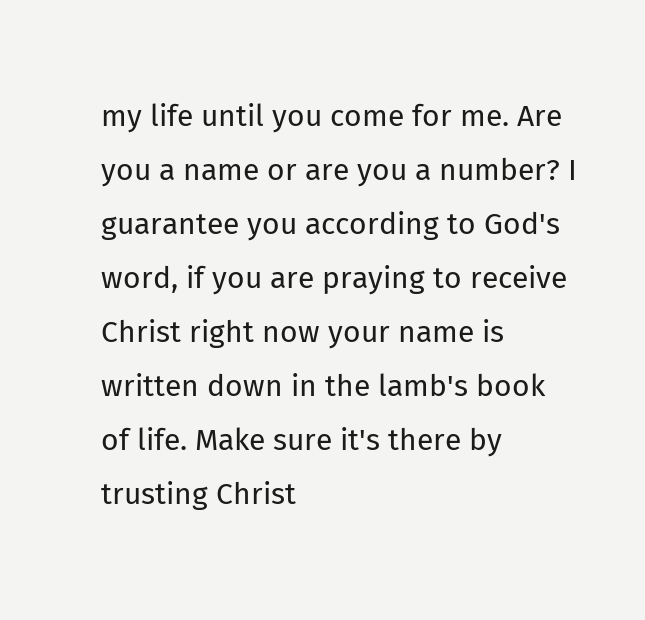my life until you come for me. Are you a name or are you a number? I guarantee you according to God's word, if you are praying to receive Christ right now your name is written down in the lamb's book of life. Make sure it's there by trusting Christ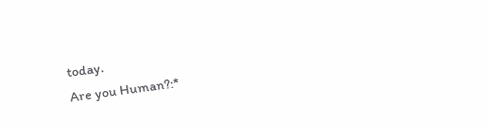today.
Are you Human?:*